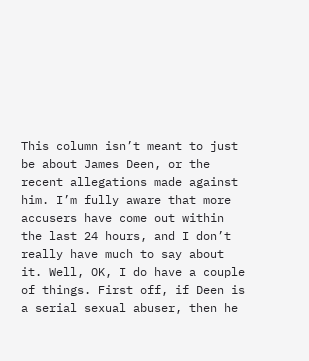This column isn’t meant to just be about James Deen, or the recent allegations made against him. I’m fully aware that more accusers have come out within the last 24 hours, and I don’t really have much to say about it. Well, OK, I do have a couple of things. First off, if Deen is a serial sexual abuser, then he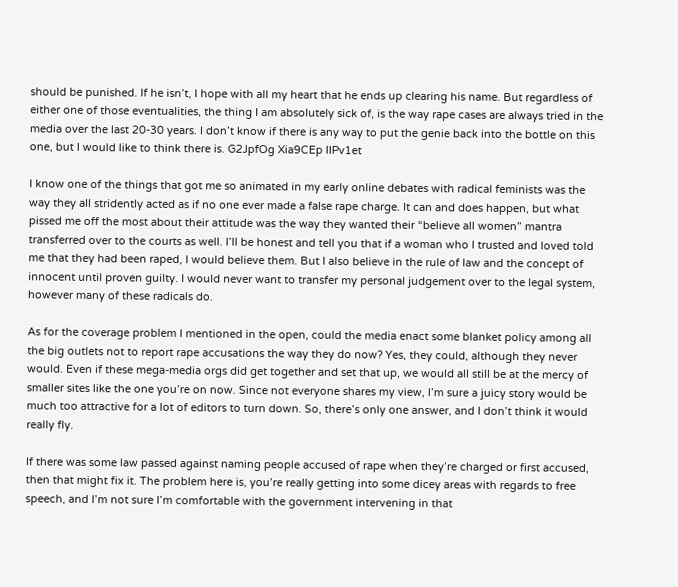should be punished. If he isn’t, I hope with all my heart that he ends up clearing his name. But regardless of either one of those eventualities, the thing I am absolutely sick of, is the way rape cases are always tried in the media over the last 20-30 years. I don’t know if there is any way to put the genie back into the bottle on this one, but I would like to think there is. G2JpfOg Xia9CEp lIPv1et

I know one of the things that got me so animated in my early online debates with radical feminists was the way they all stridently acted as if no one ever made a false rape charge. It can and does happen, but what pissed me off the most about their attitude was the way they wanted their “believe all women” mantra transferred over to the courts as well. I’ll be honest and tell you that if a woman who I trusted and loved told me that they had been raped, I would believe them. But I also believe in the rule of law and the concept of innocent until proven guilty. I would never want to transfer my personal judgement over to the legal system, however many of these radicals do.

As for the coverage problem I mentioned in the open, could the media enact some blanket policy among all the big outlets not to report rape accusations the way they do now? Yes, they could, although they never would. Even if these mega-media orgs did get together and set that up, we would all still be at the mercy of smaller sites like the one you’re on now. Since not everyone shares my view, I’m sure a juicy story would be much too attractive for a lot of editors to turn down. So, there’s only one answer, and I don’t think it would really fly.

If there was some law passed against naming people accused of rape when they’re charged or first accused, then that might fix it. The problem here is, you’re really getting into some dicey areas with regards to free speech, and I’m not sure I’m comfortable with the government intervening in that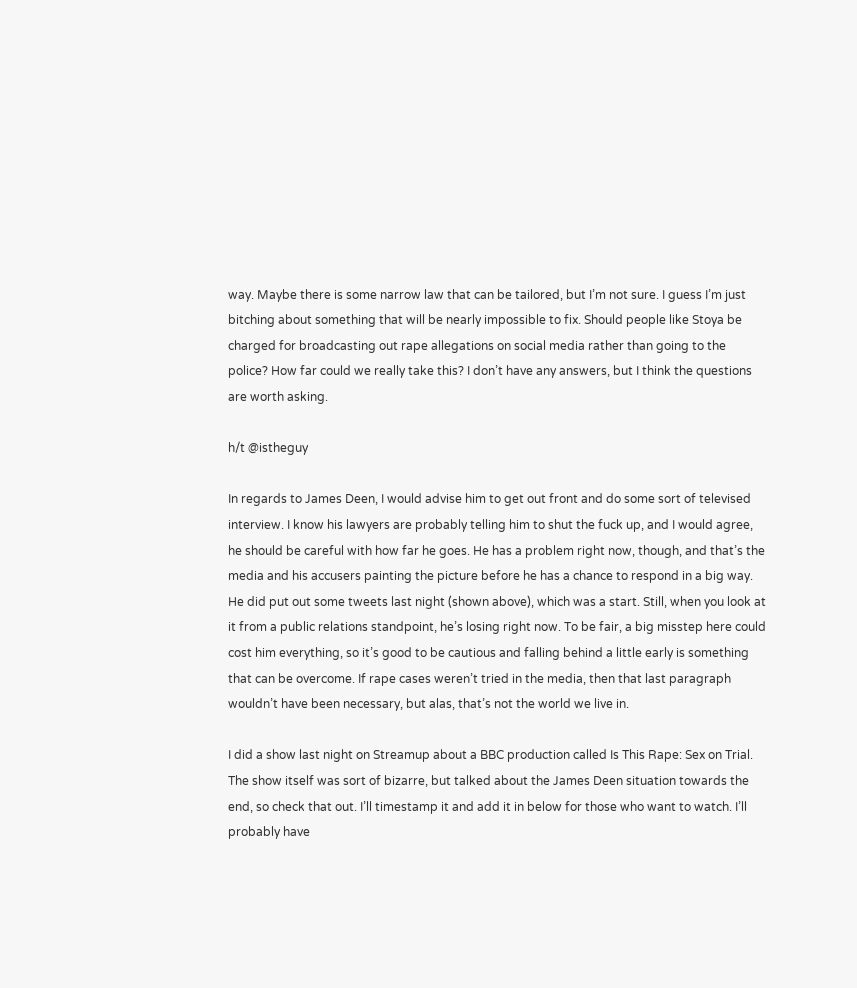way. Maybe there is some narrow law that can be tailored, but I’m not sure. I guess I’m just bitching about something that will be nearly impossible to fix. Should people like Stoya be charged for broadcasting out rape allegations on social media rather than going to the police? How far could we really take this? I don’t have any answers, but I think the questions are worth asking.

h/t @istheguy

In regards to James Deen, I would advise him to get out front and do some sort of televised interview. I know his lawyers are probably telling him to shut the fuck up, and I would agree, he should be careful with how far he goes. He has a problem right now, though, and that’s the media and his accusers painting the picture before he has a chance to respond in a big way. He did put out some tweets last night (shown above), which was a start. Still, when you look at it from a public relations standpoint, he’s losing right now. To be fair, a big misstep here could cost him everything, so it’s good to be cautious and falling behind a little early is something that can be overcome. If rape cases weren’t tried in the media, then that last paragraph wouldn’t have been necessary, but alas, that’s not the world we live in.

I did a show last night on Streamup about a BBC production called Is This Rape: Sex on Trial. The show itself was sort of bizarre, but talked about the James Deen situation towards the end, so check that out. I’ll timestamp it and add it in below for those who want to watch. I’ll probably have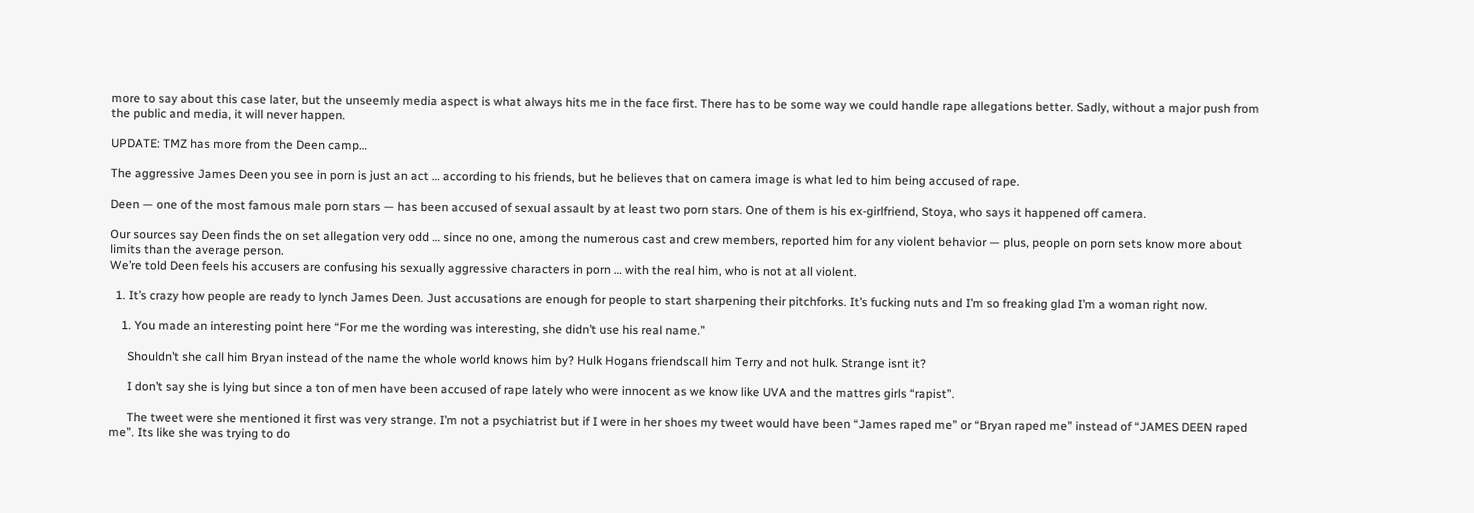more to say about this case later, but the unseemly media aspect is what always hits me in the face first. There has to be some way we could handle rape allegations better. Sadly, without a major push from the public and media, it will never happen.

UPDATE: TMZ has more from the Deen camp…

The aggressive James Deen you see in porn is just an act … according to his friends, but he believes that on camera image is what led to him being accused of rape.

Deen — one of the most famous male porn stars — has been accused of sexual assault by at least two porn stars. One of them is his ex-girlfriend, Stoya, who says it happened off camera.

Our sources say Deen finds the on set allegation very odd … since no one, among the numerous cast and crew members, reported him for any violent behavior — plus, people on porn sets know more about limits than the average person.
We’re told Deen feels his accusers are confusing his sexually aggressive characters in porn … with the real him, who is not at all violent.

  1. It’s crazy how people are ready to lynch James Deen. Just accusations are enough for people to start sharpening their pitchforks. It’s fucking nuts and I’m so freaking glad I’m a woman right now.

    1. You made an interesting point here “For me the wording was interesting, she didn’t use his real name.”

      Shouldn’t she call him Bryan instead of the name the whole world knows him by? Hulk Hogans friendscall him Terry and not hulk. Strange isnt it?

      I don’t say she is lying but since a ton of men have been accused of rape lately who were innocent as we know like UVA and the mattres girls “rapist”.

      The tweet were she mentioned it first was very strange. I’m not a psychiatrist but if I were in her shoes my tweet would have been “James raped me” or “Bryan raped me” instead of “JAMES DEEN raped me”. Its like she was trying to do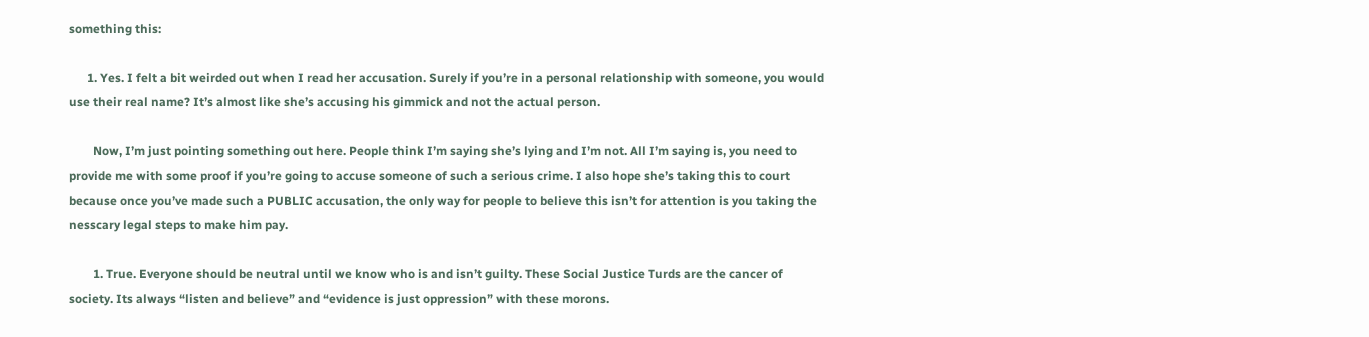something this:

      1. Yes. I felt a bit weirded out when I read her accusation. Surely if you’re in a personal relationship with someone, you would use their real name? It’s almost like she’s accusing his gimmick and not the actual person.

        Now, I’m just pointing something out here. People think I’m saying she’s lying and I’m not. All I’m saying is, you need to provide me with some proof if you’re going to accuse someone of such a serious crime. I also hope she’s taking this to court because once you’ve made such a PUBLIC accusation, the only way for people to believe this isn’t for attention is you taking the nesscary legal steps to make him pay.

        1. True. Everyone should be neutral until we know who is and isn’t guilty. These Social Justice Turds are the cancer of society. Its always “listen and believe” and “evidence is just oppression” with these morons.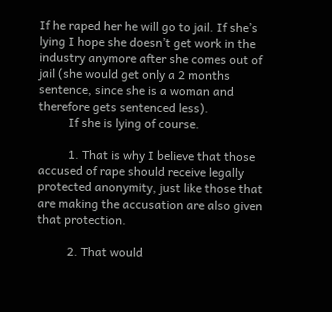If he raped her he will go to jail. If she’s lying I hope she doesn’t get work in the industry anymore after she comes out of jail (she would get only a 2 months sentence, since she is a woman and therefore gets sentenced less).
          If she is lying of course.

          1. That is why I believe that those accused of rape should receive legally protected anonymity, just like those that are making the accusation are also given that protection.

          2. That would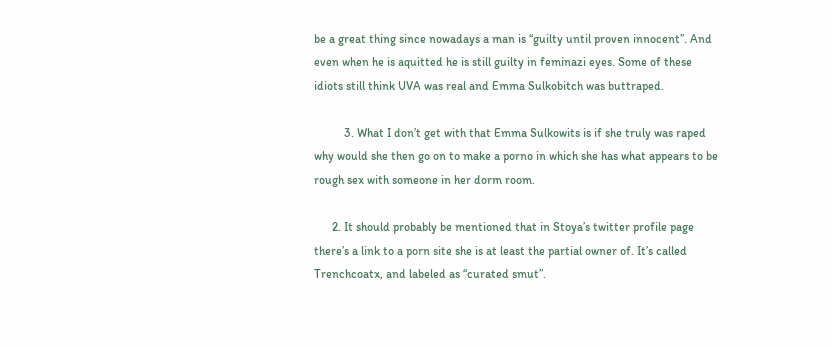be a great thing since nowadays a man is “guilty until proven innocent”. And even when he is aquitted he is still guilty in feminazi eyes. Some of these idiots still think UVA was real and Emma Sulkobitch was buttraped.

          3. What I don’t get with that Emma Sulkowits is if she truly was raped why would she then go on to make a porno in which she has what appears to be rough sex with someone in her dorm room.

      2. It should probably be mentioned that in Stoya’s twitter profile page there’s a link to a porn site she is at least the partial owner of. It’s called Trenchcoatx, and labeled as “curated smut”.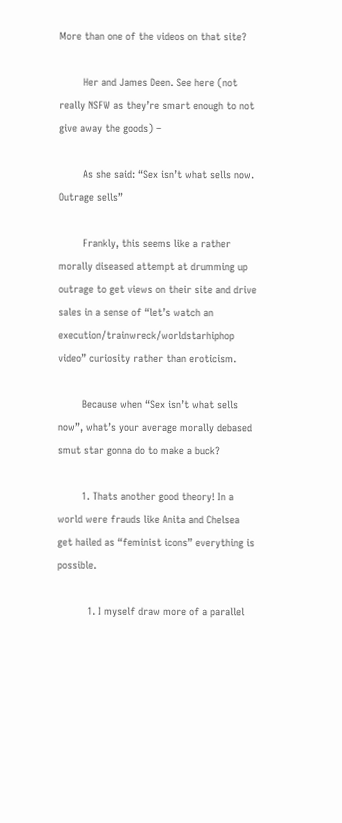More than one of the videos on that site?

        Her and James Deen. See here (not really NSFW as they’re smart enough to not give away the goods) –

        As she said: “Sex isn’t what sells now. Outrage sells”

        Frankly, this seems like a rather morally diseased attempt at drumming up outrage to get views on their site and drive sales in a sense of “let’s watch an execution/trainwreck/worldstarhiphop video” curiosity rather than eroticism.

        Because when “Sex isn’t what sells now”, what’s your average morally debased smut star gonna do to make a buck?

        1. Thats another good theory! In a world were frauds like Anita and Chelsea get hailed as “feminist icons” everything is possible.

          1. I myself draw more of a parallel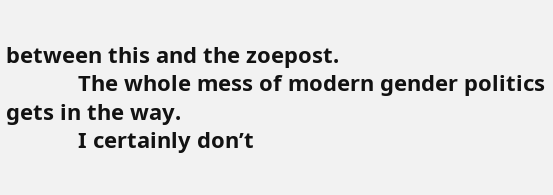between this and the zoepost.
            The whole mess of modern gender politics gets in the way.
            I certainly don’t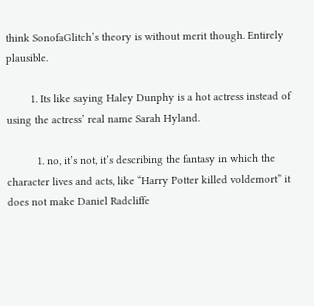think SonofaGlitch’s theory is without merit though. Entirely plausible.

        1. Its like saying Haley Dunphy is a hot actress instead of using the actress’ real name Sarah Hyland.

          1. no, it’s not, it’s describing the fantasy in which the character lives and acts, like “Harry Potter killed voldemort” it does not make Daniel Radcliffe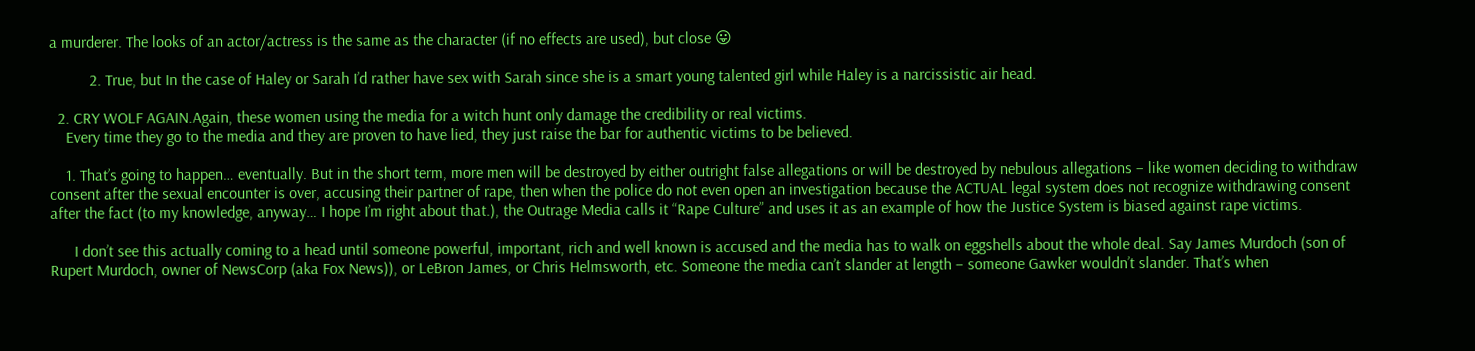a murderer. The looks of an actor/actress is the same as the character (if no effects are used), but close 😛

          2. True, but In the case of Haley or Sarah I’d rather have sex with Sarah since she is a smart young talented girl while Haley is a narcissistic air head.

  2. CRY WOLF AGAIN.Again, these women using the media for a witch hunt only damage the credibility or real victims.
    Every time they go to the media and they are proven to have lied, they just raise the bar for authentic victims to be believed.

    1. That’s going to happen… eventually. But in the short term, more men will be destroyed by either outright false allegations or will be destroyed by nebulous allegations – like women deciding to withdraw consent after the sexual encounter is over, accusing their partner of rape, then when the police do not even open an investigation because the ACTUAL legal system does not recognize withdrawing consent after the fact (to my knowledge, anyway… I hope I’m right about that.), the Outrage Media calls it “Rape Culture” and uses it as an example of how the Justice System is biased against rape victims.

      I don’t see this actually coming to a head until someone powerful, important, rich and well known is accused and the media has to walk on eggshells about the whole deal. Say James Murdoch (son of Rupert Murdoch, owner of NewsCorp (aka Fox News)), or LeBron James, or Chris Helmsworth, etc. Someone the media can’t slander at length – someone Gawker wouldn’t slander. That’s when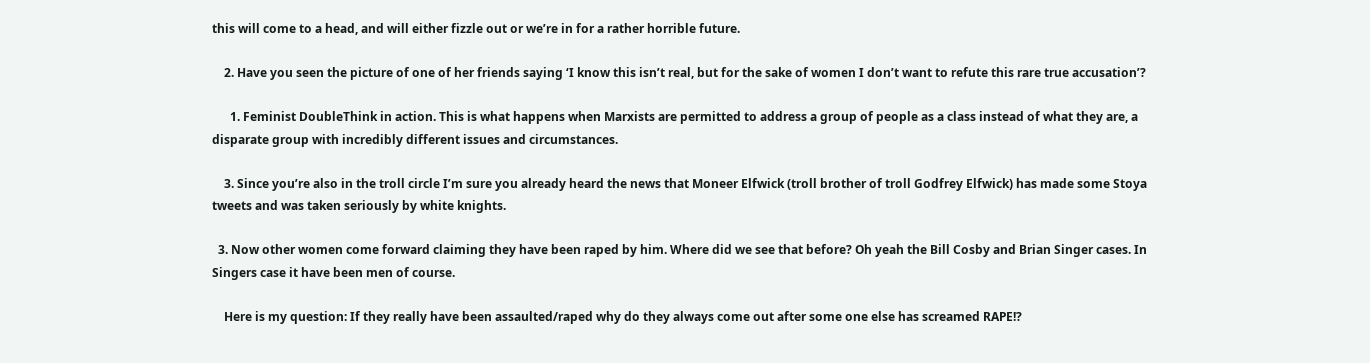this will come to a head, and will either fizzle out or we’re in for a rather horrible future.

    2. Have you seen the picture of one of her friends saying ‘I know this isn’t real, but for the sake of women I don’t want to refute this rare true accusation’?

      1. Feminist DoubleThink in action. This is what happens when Marxists are permitted to address a group of people as a class instead of what they are, a disparate group with incredibly different issues and circumstances.

    3. Since you’re also in the troll circle I’m sure you already heard the news that Moneer Elfwick (troll brother of troll Godfrey Elfwick) has made some Stoya tweets and was taken seriously by white knights.

  3. Now other women come forward claiming they have been raped by him. Where did we see that before? Oh yeah the Bill Cosby and Brian Singer cases. In Singers case it have been men of course.

    Here is my question: If they really have been assaulted/raped why do they always come out after some one else has screamed RAPE!?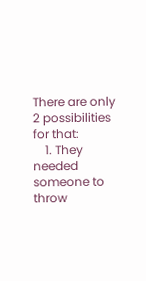There are only 2 possibilities for that:
    1. They needed someone to throw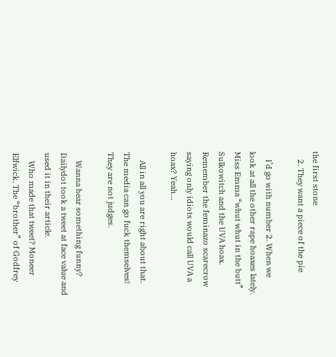the first stone
    2. They want a piece of the pie

    I’d go with number 2. When we look at all the other rape hoaxes lately. Miss Emma “whut whut in the butt” Sulkowitch and the UVA hoax. Remember the feminazo scarecrow saying only idiots would call UVA a hoax? Yeah…

    All in all you are right about that. The media can go fuck themselves! They are not judges.

    Wanna hear something funny? Dailydot took a tweet at face value and used it in their article.
    Who made that tweet? Moneer Elfwick. The “brother” of Godfrey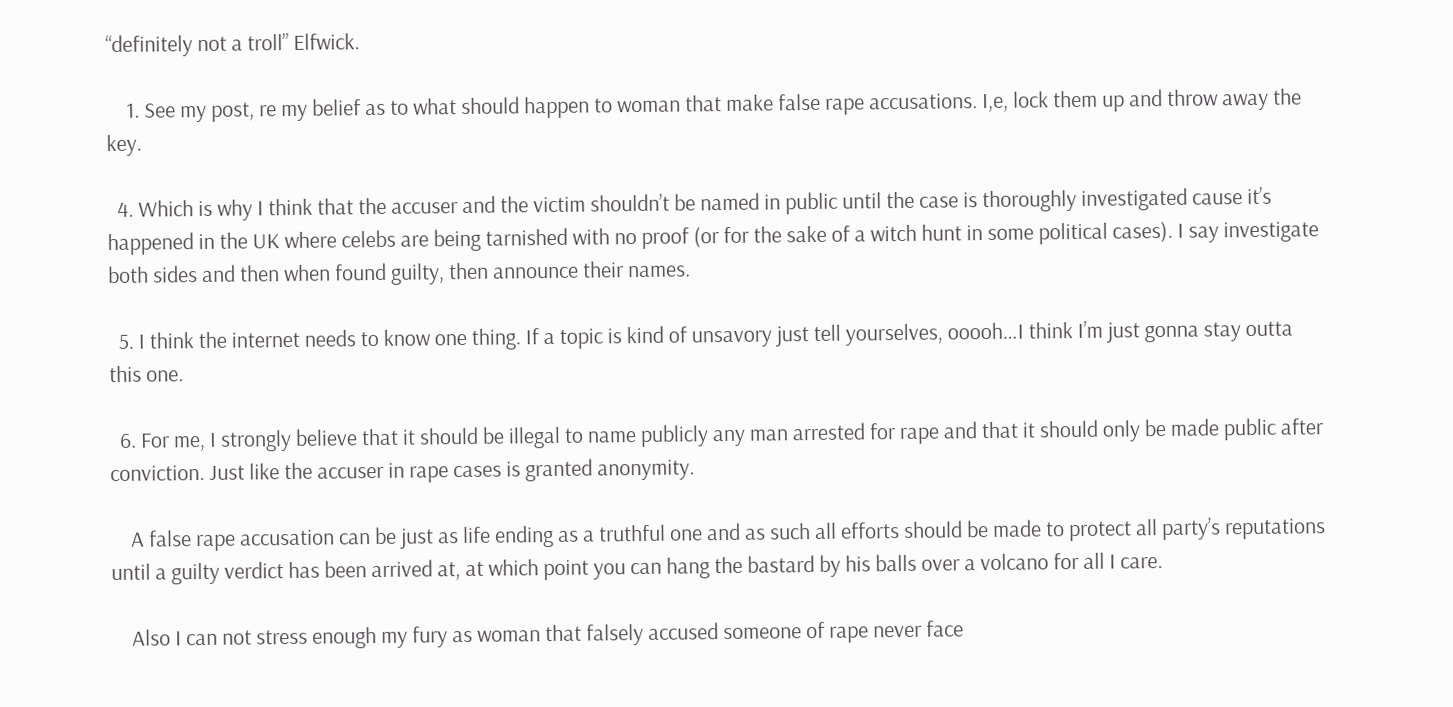“definitely not a troll” Elfwick.

    1. See my post, re my belief as to what should happen to woman that make false rape accusations. I,e, lock them up and throw away the key.

  4. Which is why I think that the accuser and the victim shouldn’t be named in public until the case is thoroughly investigated cause it’s happened in the UK where celebs are being tarnished with no proof (or for the sake of a witch hunt in some political cases). I say investigate both sides and then when found guilty, then announce their names.

  5. I think the internet needs to know one thing. If a topic is kind of unsavory just tell yourselves, ooooh…I think I’m just gonna stay outta this one.

  6. For me, I strongly believe that it should be illegal to name publicly any man arrested for rape and that it should only be made public after conviction. Just like the accuser in rape cases is granted anonymity.

    A false rape accusation can be just as life ending as a truthful one and as such all efforts should be made to protect all party’s reputations until a guilty verdict has been arrived at, at which point you can hang the bastard by his balls over a volcano for all I care.

    Also I can not stress enough my fury as woman that falsely accused someone of rape never face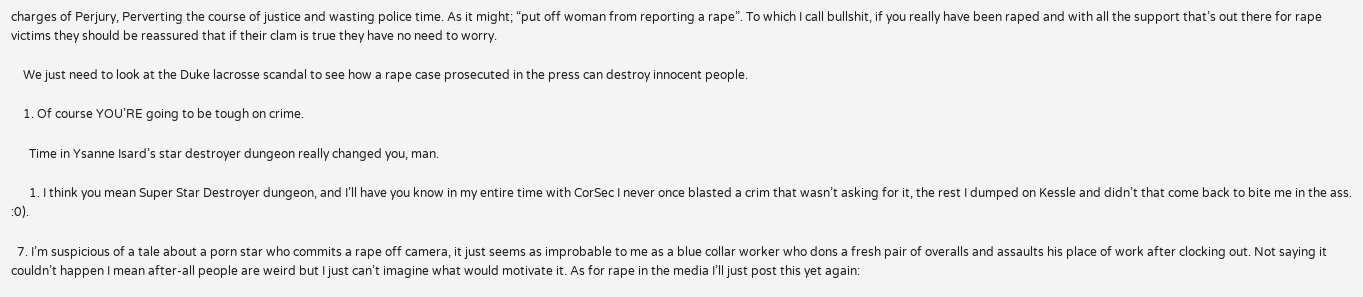charges of Perjury, Perverting the course of justice and wasting police time. As it might; “put off woman from reporting a rape”. To which I call bullshit, if you really have been raped and with all the support that’s out there for rape victims they should be reassured that if their clam is true they have no need to worry.

    We just need to look at the Duke lacrosse scandal to see how a rape case prosecuted in the press can destroy innocent people.

    1. Of course YOU’RE going to be tough on crime.

      Time in Ysanne Isard’s star destroyer dungeon really changed you, man.

      1. I think you mean Super Star Destroyer dungeon, and I’ll have you know in my entire time with CorSec I never once blasted a crim that wasn’t asking for it, the rest I dumped on Kessle and didn’t that come back to bite me in the ass. :0).

  7. I’m suspicious of a tale about a porn star who commits a rape off camera, it just seems as improbable to me as a blue collar worker who dons a fresh pair of overalls and assaults his place of work after clocking out. Not saying it couldn’t happen I mean after-all people are weird but I just can’t imagine what would motivate it. As for rape in the media I’ll just post this yet again: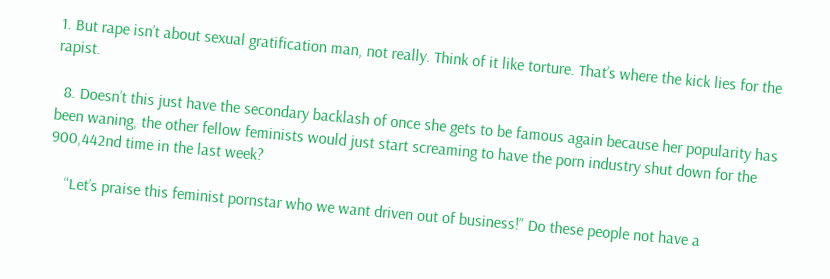1. But rape isn’t about sexual gratification man, not really. Think of it like torture. That’s where the kick lies for the rapist.

  8. Doesn’t this just have the secondary backlash of once she gets to be famous again because her popularity has been waning, the other fellow feminists would just start screaming to have the porn industry shut down for the 900,442nd time in the last week?

    “Let’s praise this feminist pornstar who we want driven out of business!” Do these people not have a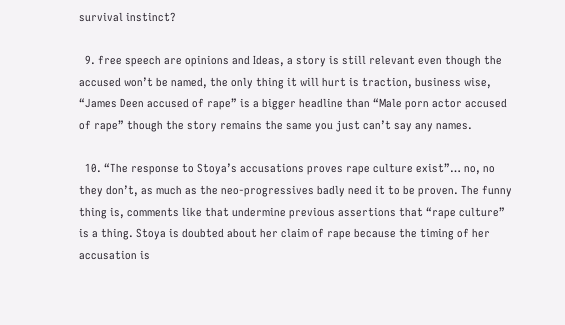survival instinct?

  9. free speech are opinions and Ideas, a story is still relevant even though the accused won’t be named, the only thing it will hurt is traction, business wise, “James Deen accused of rape” is a bigger headline than “Male porn actor accused of rape” though the story remains the same you just can’t say any names.

  10. “The response to Stoya’s accusations proves rape culture exist”… no, no they don’t, as much as the neo-progressives badly need it to be proven. The funny thing is, comments like that undermine previous assertions that “rape culture” is a thing. Stoya is doubted about her claim of rape because the timing of her accusation is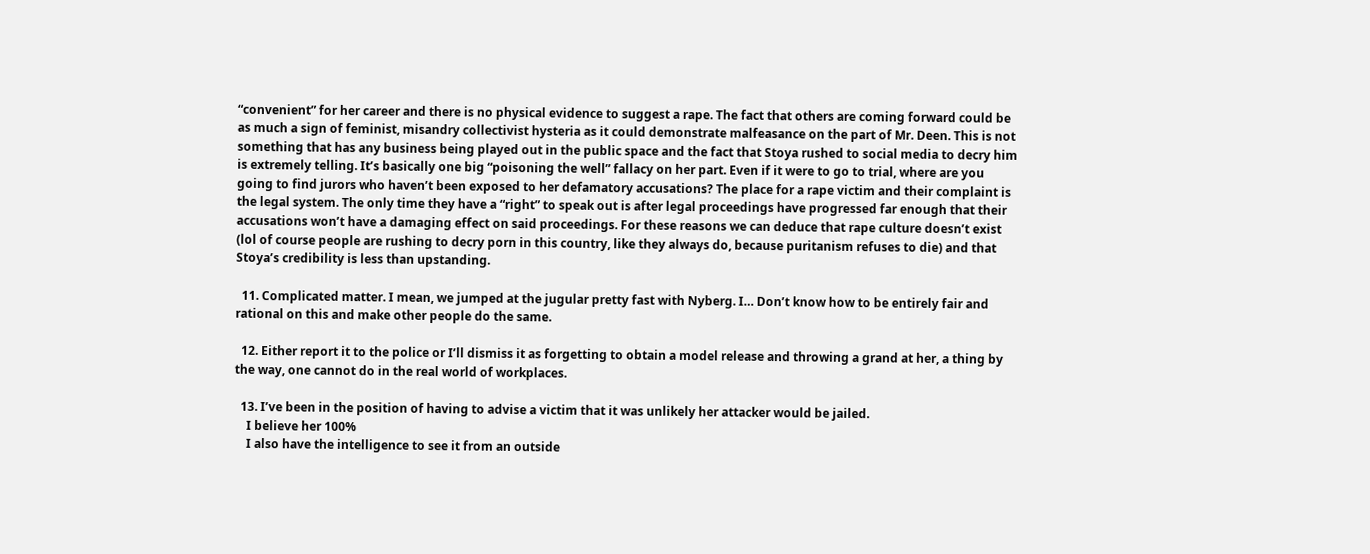“convenient” for her career and there is no physical evidence to suggest a rape. The fact that others are coming forward could be as much a sign of feminist, misandry collectivist hysteria as it could demonstrate malfeasance on the part of Mr. Deen. This is not something that has any business being played out in the public space and the fact that Stoya rushed to social media to decry him is extremely telling. It’s basically one big “poisoning the well” fallacy on her part. Even if it were to go to trial, where are you going to find jurors who haven’t been exposed to her defamatory accusations? The place for a rape victim and their complaint is the legal system. The only time they have a “right” to speak out is after legal proceedings have progressed far enough that their accusations won’t have a damaging effect on said proceedings. For these reasons we can deduce that rape culture doesn’t exist (lol of course people are rushing to decry porn in this country, like they always do, because puritanism refuses to die) and that Stoya’s credibility is less than upstanding.

  11. Complicated matter. I mean, we jumped at the jugular pretty fast with Nyberg. I… Don’t know how to be entirely fair and rational on this and make other people do the same.

  12. Either report it to the police or I’ll dismiss it as forgetting to obtain a model release and throwing a grand at her, a thing by the way, one cannot do in the real world of workplaces.

  13. I’ve been in the position of having to advise a victim that it was unlikely her attacker would be jailed.
    I believe her 100%
    I also have the intelligence to see it from an outside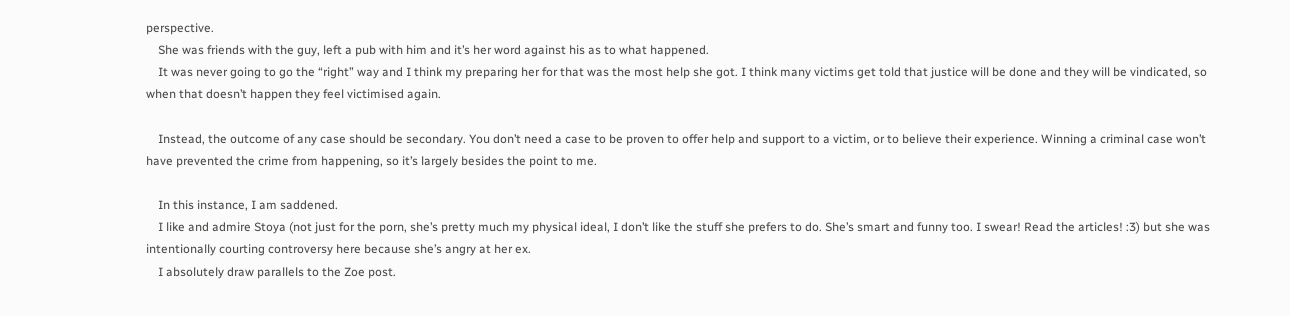perspective.
    She was friends with the guy, left a pub with him and it’s her word against his as to what happened.
    It was never going to go the “right” way and I think my preparing her for that was the most help she got. I think many victims get told that justice will be done and they will be vindicated, so when that doesn’t happen they feel victimised again.

    Instead, the outcome of any case should be secondary. You don’t need a case to be proven to offer help and support to a victim, or to believe their experience. Winning a criminal case won’t have prevented the crime from happening, so it’s largely besides the point to me.

    In this instance, I am saddened.
    I like and admire Stoya (not just for the porn, she’s pretty much my physical ideal, I don’t like the stuff she prefers to do. She’s smart and funny too. I swear! Read the articles! :3) but she was intentionally courting controversy here because she’s angry at her ex.
    I absolutely draw parallels to the Zoe post.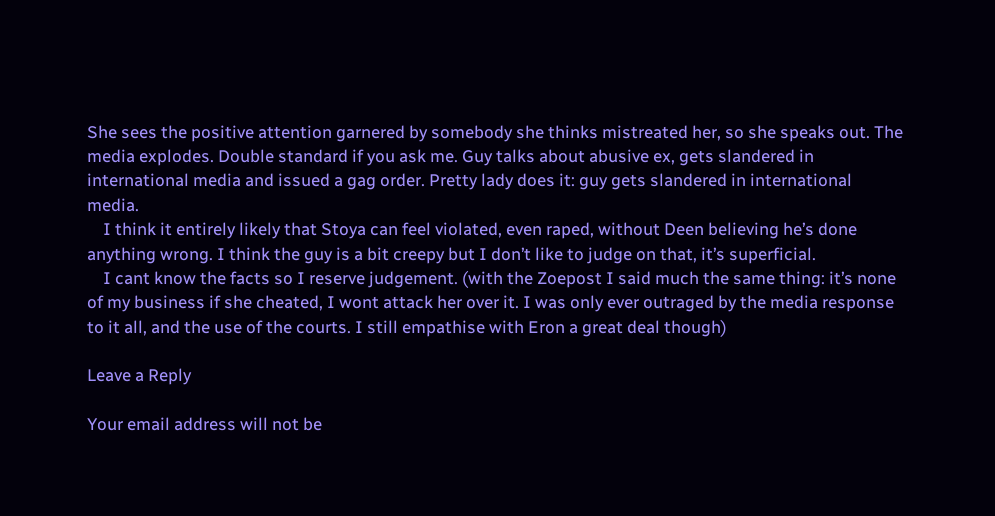She sees the positive attention garnered by somebody she thinks mistreated her, so she speaks out. The media explodes. Double standard if you ask me. Guy talks about abusive ex, gets slandered in international media and issued a gag order. Pretty lady does it: guy gets slandered in international media.
    I think it entirely likely that Stoya can feel violated, even raped, without Deen believing he’s done anything wrong. I think the guy is a bit creepy but I don’t like to judge on that, it’s superficial.
    I cant know the facts so I reserve judgement. (with the Zoepost I said much the same thing: it’s none of my business if she cheated, I wont attack her over it. I was only ever outraged by the media response to it all, and the use of the courts. I still empathise with Eron a great deal though)

Leave a Reply

Your email address will not be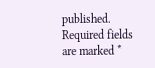published. Required fields are marked *